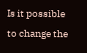Is it possible to change the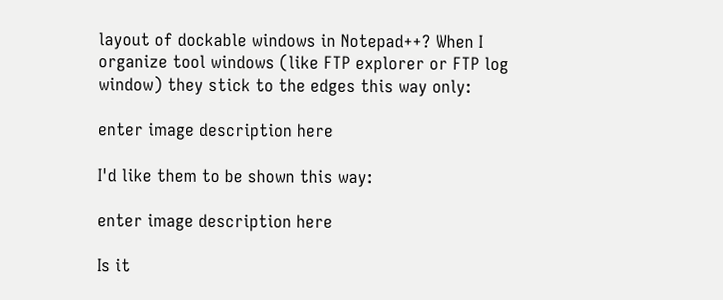layout of dockable windows in Notepad++? When I organize tool windows (like FTP explorer or FTP log window) they stick to the edges this way only:

enter image description here

I'd like them to be shown this way:

enter image description here

Is it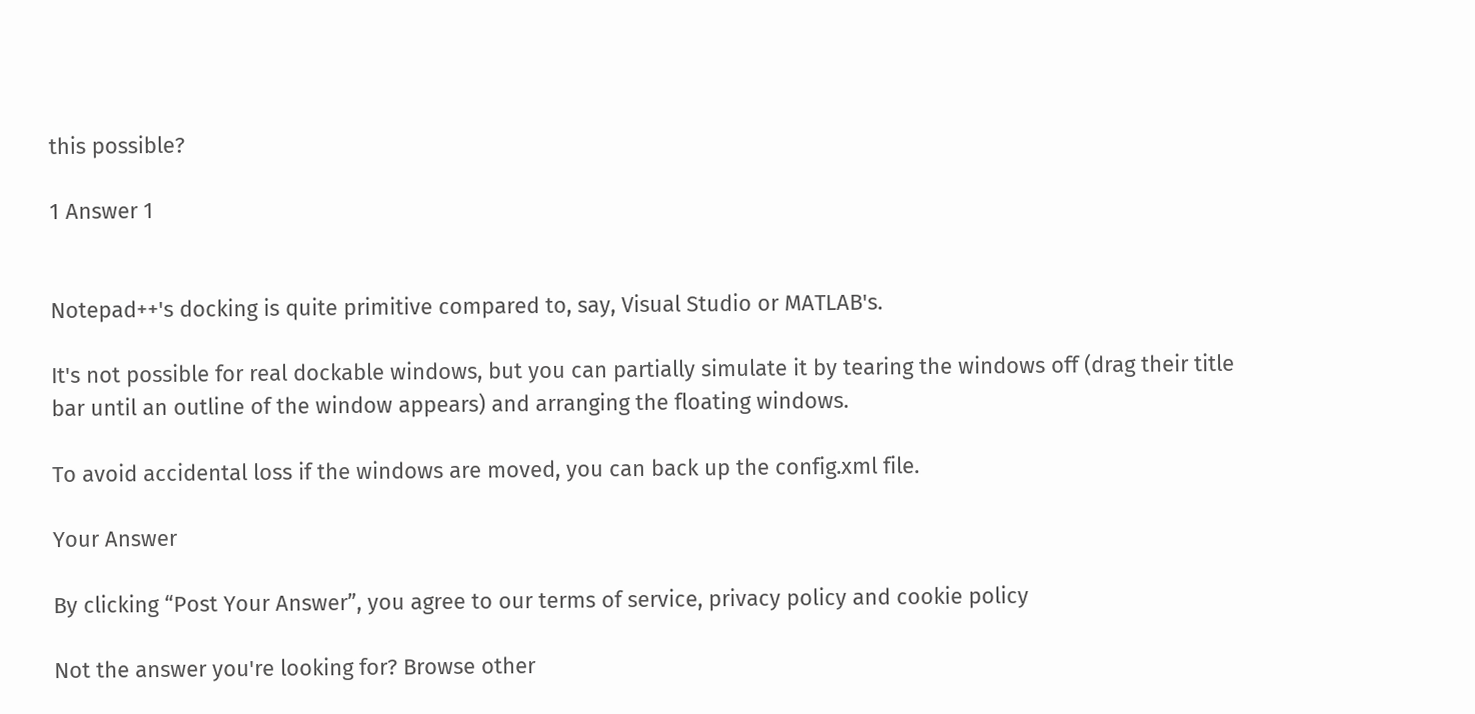this possible?

1 Answer 1


Notepad++'s docking is quite primitive compared to, say, Visual Studio or MATLAB's.

It's not possible for real dockable windows, but you can partially simulate it by tearing the windows off (drag their title bar until an outline of the window appears) and arranging the floating windows.

To avoid accidental loss if the windows are moved, you can back up the config.xml file.

Your Answer

By clicking “Post Your Answer”, you agree to our terms of service, privacy policy and cookie policy

Not the answer you're looking for? Browse other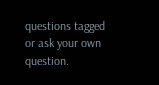questions tagged or ask your own question.